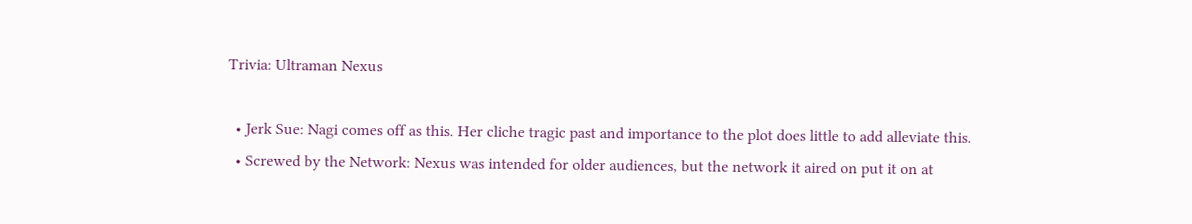Trivia: Ultraman Nexus

  • Jerk Sue: Nagi comes off as this. Her cliche tragic past and importance to the plot does little to add alleviate this.
  • Screwed by the Network: Nexus was intended for older audiences, but the network it aired on put it on at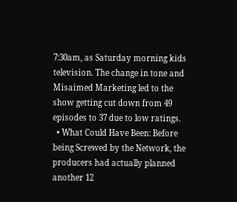7:30am, as Saturday morning kids television. The change in tone and Misaimed Marketing led to the show getting cut down from 49 episodes to 37 due to low ratings.
  • What Could Have Been: Before being Screwed by the Network, the producers had actually planned another 12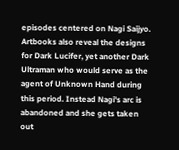episodes centered on Nagi Saijyo. Artbooks also reveal the designs for Dark Lucifer, yet another Dark Ultraman who would serve as the agent of Unknown Hand during this period. Instead Nagi's arc is abandoned and she gets taken out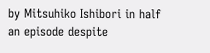by Mitsuhiko Ishibori in half an episode despite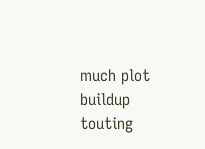much plot buildup touting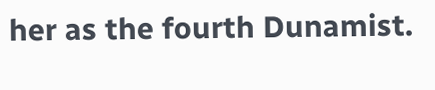her as the fourth Dunamist.